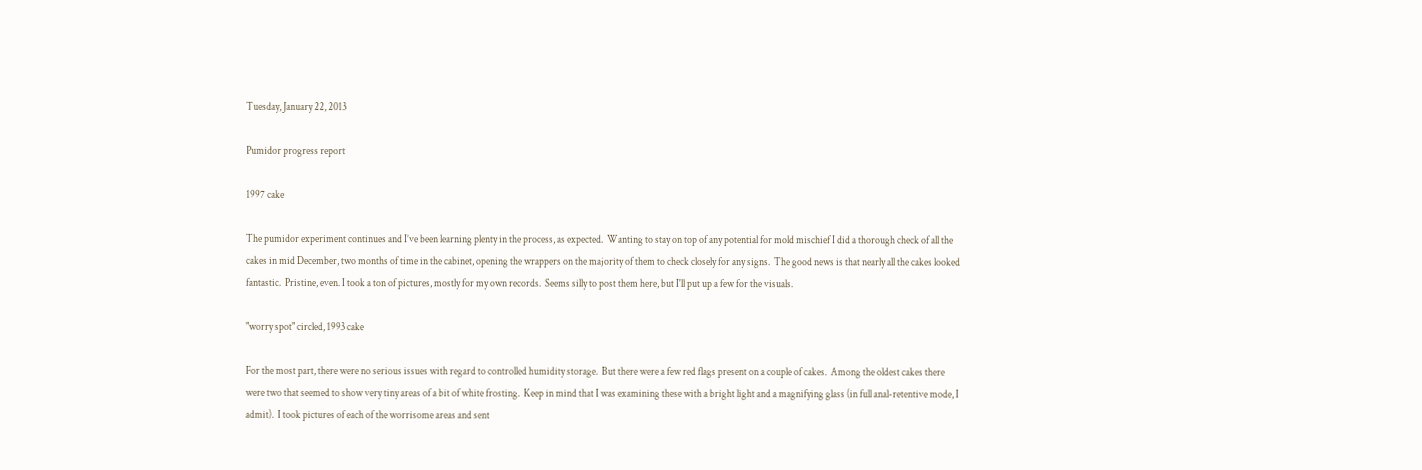Tuesday, January 22, 2013

Pumidor progress report

1997 cake

The pumidor experiment continues and I’ve been learning plenty in the process, as expected.  Wanting to stay on top of any potential for mold mischief I did a thorough check of all the cakes in mid December, two months of time in the cabinet, opening the wrappers on the majority of them to check closely for any signs.  The good news is that nearly all the cakes looked fantastic.  Pristine, even. I took a ton of pictures, mostly for my own records.  Seems silly to post them here, but I'll put up a few for the visuals.

"worry spot" circled, 1993 cake

For the most part, there were no serious issues with regard to controlled humidity storage.  But there were a few red flags present on a couple of cakes.  Among the oldest cakes there were two that seemed to show very tiny areas of a bit of white frosting.  Keep in mind that I was examining these with a bright light and a magnifying glass (in full anal-retentive mode, I admit).  I took pictures of each of the worrisome areas and sent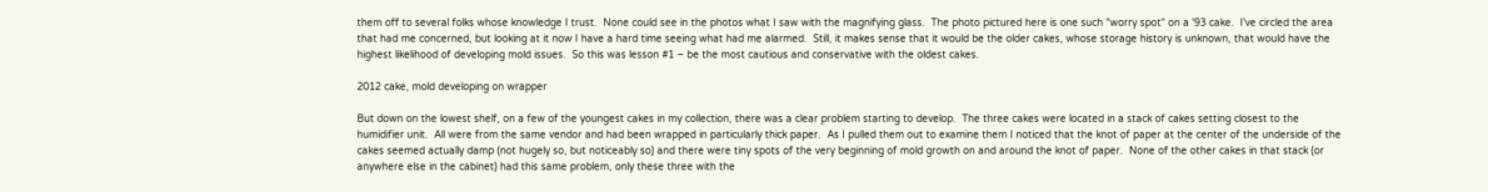them off to several folks whose knowledge I trust.  None could see in the photos what I saw with the magnifying glass.  The photo pictured here is one such "worry spot" on a '93 cake.  I've circled the area that had me concerned, but looking at it now I have a hard time seeing what had me alarmed.  Still, it makes sense that it would be the older cakes, whose storage history is unknown, that would have the highest likelihood of developing mold issues.  So this was lesson #1 – be the most cautious and conservative with the oldest cakes.

2012 cake, mold developing on wrapper

But down on the lowest shelf, on a few of the youngest cakes in my collection, there was a clear problem starting to develop.  The three cakes were located in a stack of cakes setting closest to the humidifier unit.  All were from the same vendor and had been wrapped in particularly thick paper.  As I pulled them out to examine them I noticed that the knot of paper at the center of the underside of the cakes seemed actually damp (not hugely so, but noticeably so) and there were tiny spots of the very beginning of mold growth on and around the knot of paper.  None of the other cakes in that stack (or anywhere else in the cabinet) had this same problem, only these three with the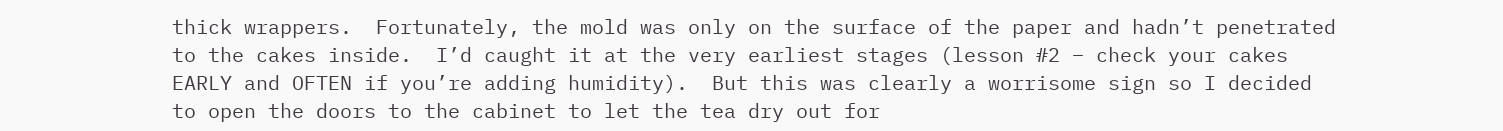thick wrappers.  Fortunately, the mold was only on the surface of the paper and hadn’t penetrated to the cakes inside.  I’d caught it at the very earliest stages (lesson #2 – check your cakes EARLY and OFTEN if you’re adding humidity).  But this was clearly a worrisome sign so I decided to open the doors to the cabinet to let the tea dry out for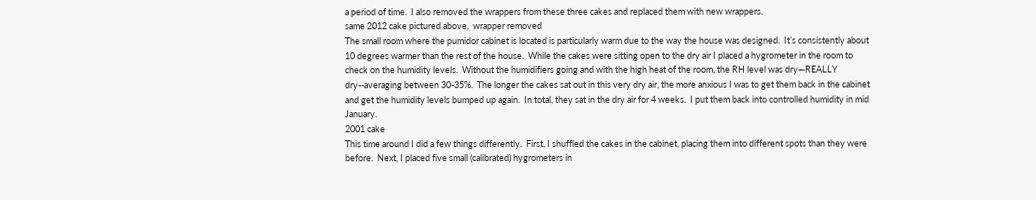a period of time.  I also removed the wrappers from these three cakes and replaced them with new wrappers.
same 2012 cake pictured above,  wrapper removed
The small room where the pumidor cabinet is located is particularly warm due to the way the house was designed.  It’s consistently about 10 degrees warmer than the rest of the house.  While the cakes were sitting open to the dry air I placed a hygrometer in the room to check on the humidity levels.  Without the humidifiers going and with the high heat of the room, the RH level was dry—REALLY dry--averaging between 30-35%.  The longer the cakes sat out in this very dry air, the more anxious I was to get them back in the cabinet and get the humidity levels bumped up again.  In total, they sat in the dry air for 4 weeks.  I put them back into controlled humidity in mid January.
2001 cake
This time around I did a few things differently.  First, I shuffled the cakes in the cabinet, placing them into different spots than they were before.  Next, I placed five small (calibrated) hygrometers in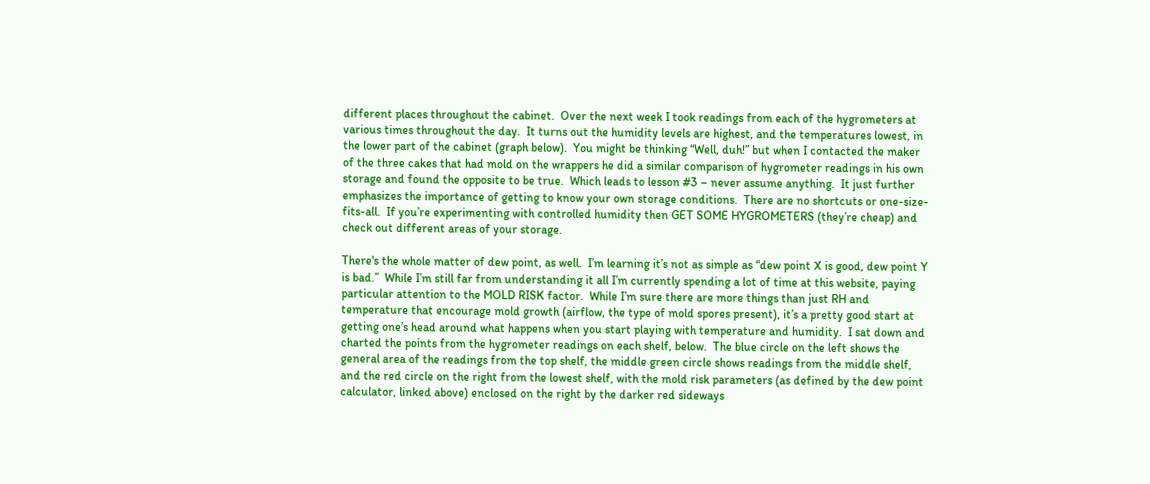different places throughout the cabinet.  Over the next week I took readings from each of the hygrometers at various times throughout the day.  It turns out the humidity levels are highest, and the temperatures lowest, in the lower part of the cabinet (graph below).  You might be thinking “Well, duh!” but when I contacted the maker of the three cakes that had mold on the wrappers he did a similar comparison of hygrometer readings in his own storage and found the opposite to be true.  Which leads to lesson #3 – never assume anything.  It just further emphasizes the importance of getting to know your own storage conditions.  There are no shortcuts or one-size-fits-all.  If you’re experimenting with controlled humidity then GET SOME HYGROMETERS (they’re cheap) and check out different areas of your storage.

There's the whole matter of dew point, as well.  I’m learning it’s not as simple as “dew point X is good, dew point Y is bad.”  While I’m still far from understanding it all I’m currently spending a lot of time at this website, paying particular attention to the MOLD RISK factor.  While I’m sure there are more things than just RH and temperature that encourage mold growth (airflow, the type of mold spores present), it’s a pretty good start at getting one’s head around what happens when you start playing with temperature and humidity.  I sat down and charted the points from the hygrometer readings on each shelf, below.  The blue circle on the left shows the general area of the readings from the top shelf, the middle green circle shows readings from the middle shelf, and the red circle on the right from the lowest shelf, with the mold risk parameters (as defined by the dew point calculator, linked above) enclosed on the right by the darker red sideways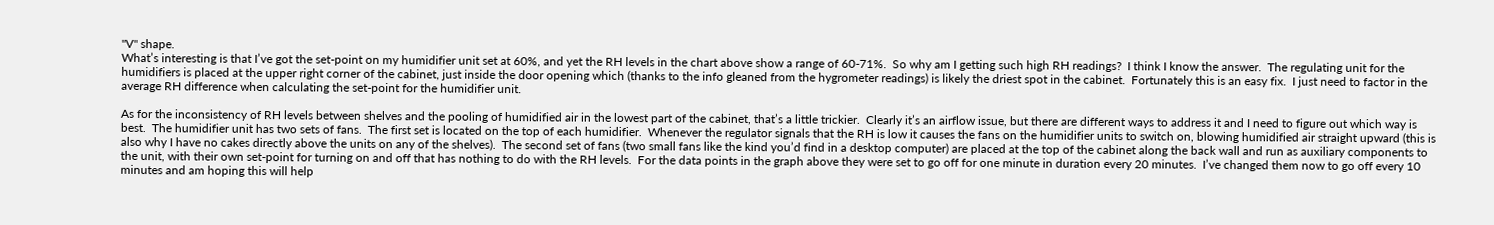"V" shape.
What’s interesting is that I’ve got the set-point on my humidifier unit set at 60%, and yet the RH levels in the chart above show a range of 60-71%.  So why am I getting such high RH readings?  I think I know the answer.  The regulating unit for the humidifiers is placed at the upper right corner of the cabinet, just inside the door opening which (thanks to the info gleaned from the hygrometer readings) is likely the driest spot in the cabinet.  Fortunately this is an easy fix.  I just need to factor in the average RH difference when calculating the set-point for the humidifier unit.

As for the inconsistency of RH levels between shelves and the pooling of humidified air in the lowest part of the cabinet, that’s a little trickier.  Clearly it’s an airflow issue, but there are different ways to address it and I need to figure out which way is best.  The humidifier unit has two sets of fans.  The first set is located on the top of each humidifier.  Whenever the regulator signals that the RH is low it causes the fans on the humidifier units to switch on, blowing humidified air straight upward (this is also why I have no cakes directly above the units on any of the shelves).  The second set of fans (two small fans like the kind you’d find in a desktop computer) are placed at the top of the cabinet along the back wall and run as auxiliary components to the unit, with their own set-point for turning on and off that has nothing to do with the RH levels.  For the data points in the graph above they were set to go off for one minute in duration every 20 minutes.  I’ve changed them now to go off every 10 minutes and am hoping this will help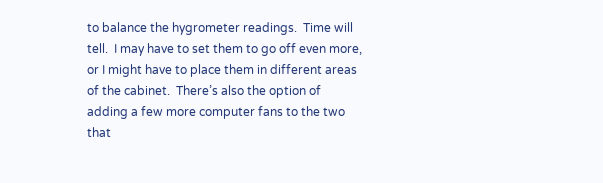to balance the hygrometer readings.  Time will tell.  I may have to set them to go off even more, or I might have to place them in different areas of the cabinet.  There’s also the option of adding a few more computer fans to the two that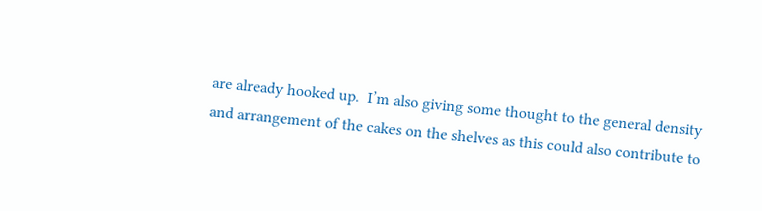are already hooked up.  I’m also giving some thought to the general density and arrangement of the cakes on the shelves as this could also contribute to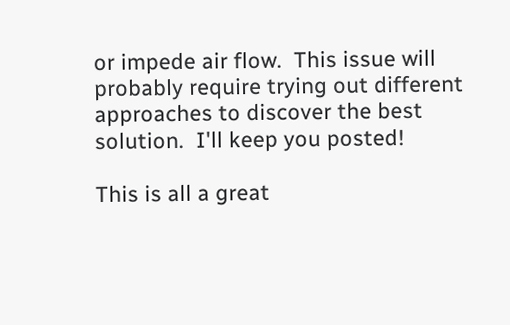or impede air flow.  This issue will probably require trying out different approaches to discover the best solution.  I'll keep you posted!

This is all a great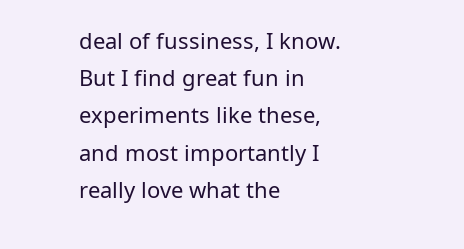deal of fussiness, I know.  But I find great fun in experiments like these, and most importantly I really love what the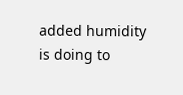added humidity is doing to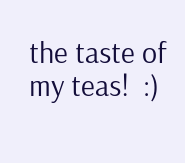the taste of my teas!  :)